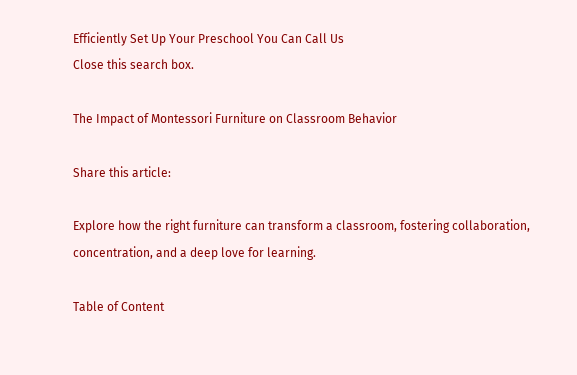Efficiently Set Up Your Preschool You Can Call Us
Close this search box.

The Impact of Montessori Furniture on Classroom Behavior

Share this article:

Explore how the right furniture can transform a classroom, fostering collaboration, concentration, and a deep love for learning.

Table of Content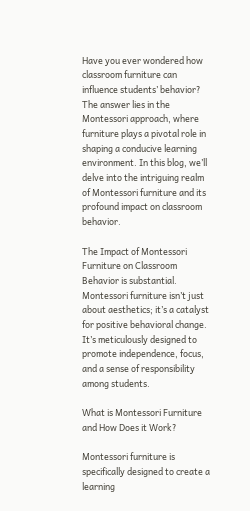Have you ever wondered how classroom furniture can influence students’ behavior? The answer lies in the Montessori approach, where furniture plays a pivotal role in shaping a conducive learning environment. In this blog, we’ll delve into the intriguing realm of Montessori furniture and its profound impact on classroom behavior.

The Impact of Montessori Furniture on Classroom Behavior is substantial. Montessori furniture isn’t just about aesthetics; it’s a catalyst for positive behavioral change. It’s meticulously designed to promote independence, focus, and a sense of responsibility among students.

What is Montessori Furniture and How Does it Work?

Montessori furniture is specifically designed to create a learning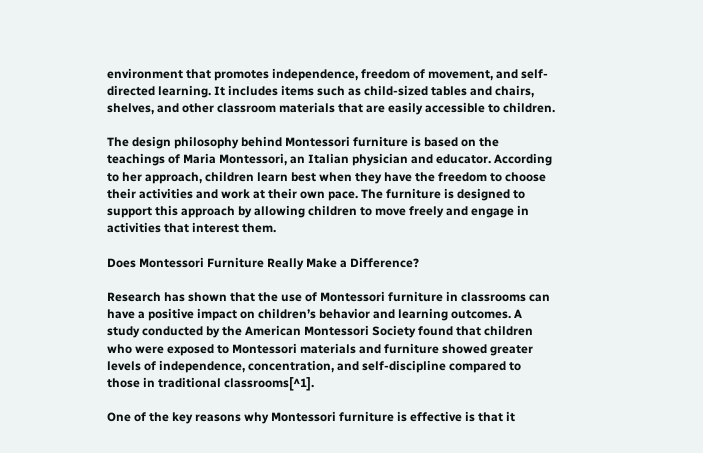environment that promotes independence, freedom of movement, and self-directed learning. It includes items such as child-sized tables and chairs, shelves, and other classroom materials that are easily accessible to children.

The design philosophy behind Montessori furniture is based on the teachings of Maria Montessori, an Italian physician and educator. According to her approach, children learn best when they have the freedom to choose their activities and work at their own pace. The furniture is designed to support this approach by allowing children to move freely and engage in activities that interest them.

Does Montessori Furniture Really Make a Difference?

Research has shown that the use of Montessori furniture in classrooms can have a positive impact on children’s behavior and learning outcomes. A study conducted by the American Montessori Society found that children who were exposed to Montessori materials and furniture showed greater levels of independence, concentration, and self-discipline compared to those in traditional classrooms[^1].

One of the key reasons why Montessori furniture is effective is that it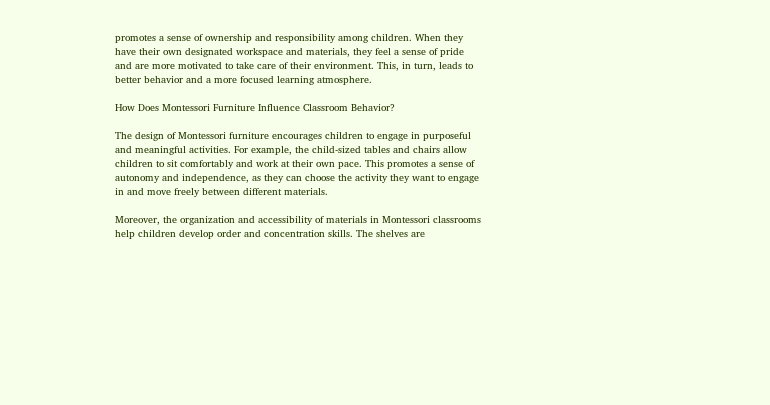promotes a sense of ownership and responsibility among children. When they have their own designated workspace and materials, they feel a sense of pride and are more motivated to take care of their environment. This, in turn, leads to better behavior and a more focused learning atmosphere.

How Does Montessori Furniture Influence Classroom Behavior?

The design of Montessori furniture encourages children to engage in purposeful and meaningful activities. For example, the child-sized tables and chairs allow children to sit comfortably and work at their own pace. This promotes a sense of autonomy and independence, as they can choose the activity they want to engage in and move freely between different materials.

Moreover, the organization and accessibility of materials in Montessori classrooms help children develop order and concentration skills. The shelves are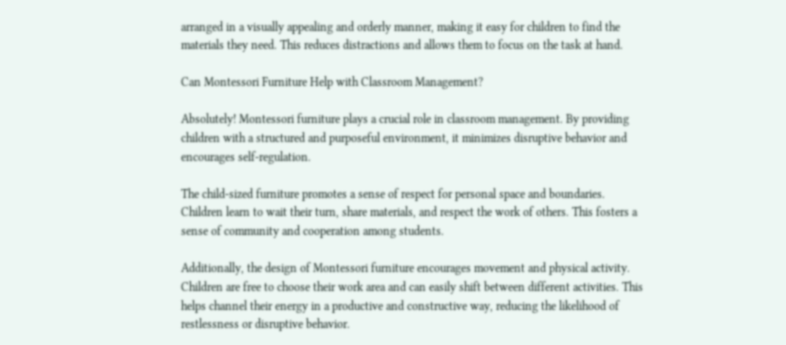arranged in a visually appealing and orderly manner, making it easy for children to find the materials they need. This reduces distractions and allows them to focus on the task at hand.

Can Montessori Furniture Help with Classroom Management?

Absolutely! Montessori furniture plays a crucial role in classroom management. By providing children with a structured and purposeful environment, it minimizes disruptive behavior and encourages self-regulation.

The child-sized furniture promotes a sense of respect for personal space and boundaries. Children learn to wait their turn, share materials, and respect the work of others. This fosters a sense of community and cooperation among students.

Additionally, the design of Montessori furniture encourages movement and physical activity. Children are free to choose their work area and can easily shift between different activities. This helps channel their energy in a productive and constructive way, reducing the likelihood of restlessness or disruptive behavior.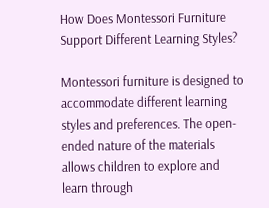How Does Montessori Furniture Support Different Learning Styles?

Montessori furniture is designed to accommodate different learning styles and preferences. The open-ended nature of the materials allows children to explore and learn through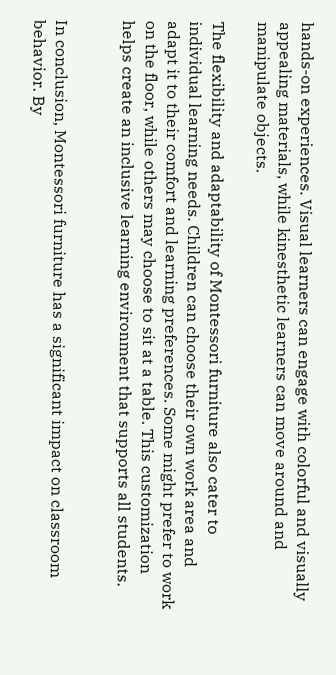hands-on experiences. Visual learners can engage with colorful and visually appealing materials, while kinesthetic learners can move around and manipulate objects.

The flexibility and adaptability of Montessori furniture also cater to individual learning needs. Children can choose their own work area and adapt it to their comfort and learning preferences. Some might prefer to work on the floor, while others may choose to sit at a table. This customization helps create an inclusive learning environment that supports all students.


In conclusion, Montessori furniture has a significant impact on classroom behavior. By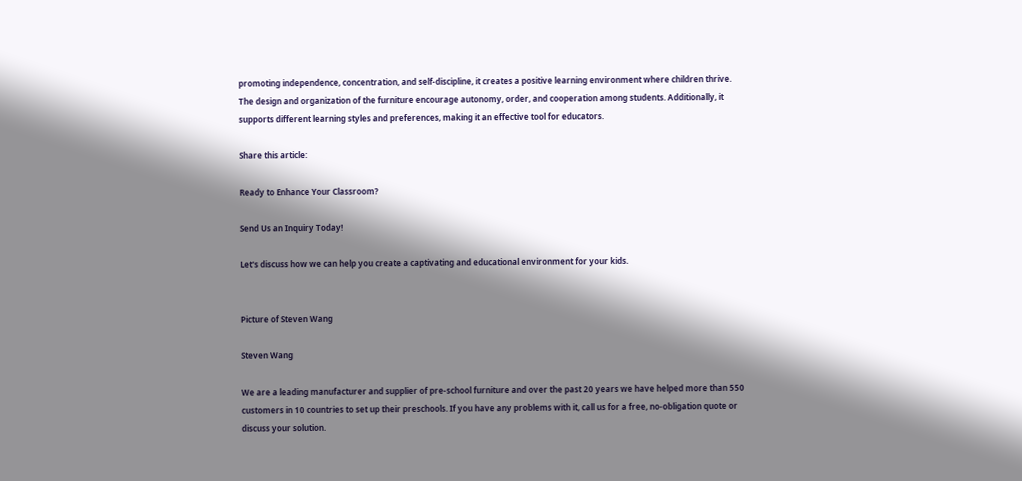promoting independence, concentration, and self-discipline, it creates a positive learning environment where children thrive. The design and organization of the furniture encourage autonomy, order, and cooperation among students. Additionally, it supports different learning styles and preferences, making it an effective tool for educators.

Share this article:

Ready to Enhance Your Classroom?

Send Us an Inquiry Today!

Let's discuss how we can help you create a captivating and educational environment for your kids.


Picture of Steven Wang

Steven Wang

We are a leading manufacturer and supplier of pre-school furniture and over the past 20 years we have helped more than 550 customers in 10 countries to set up their preschools. If you have any problems with it, call us for a free, no-obligation quote or discuss your solution.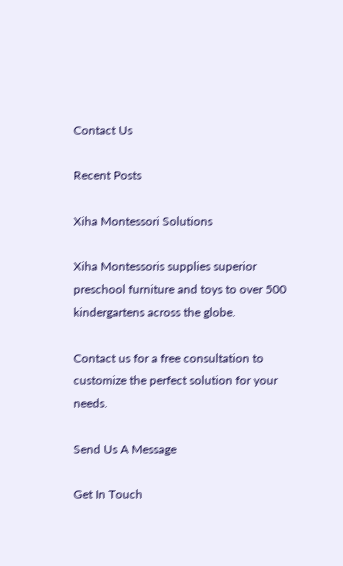Contact Us

Recent Posts

Xiha Montessori Solutions

Xiha Montessoris supplies superior preschool furniture and toys to over 500 kindergartens across the globe.

Contact us for a free consultation to customize the perfect solution for your needs.

Send Us A Message

Get In Touch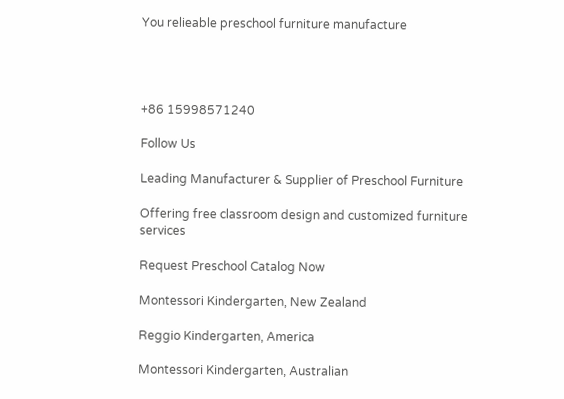You relieable preschool furniture manufacture




+86 15998571240

Follow Us

Leading Manufacturer & Supplier of Preschool Furniture

Offering free classroom design and customized furniture services

Request Preschool Catalog Now

Montessori Kindergarten, New Zealand

Reggio Kindergarten, America

Montessori Kindergarten, Australian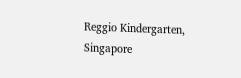Reggio Kindergarten, Singapore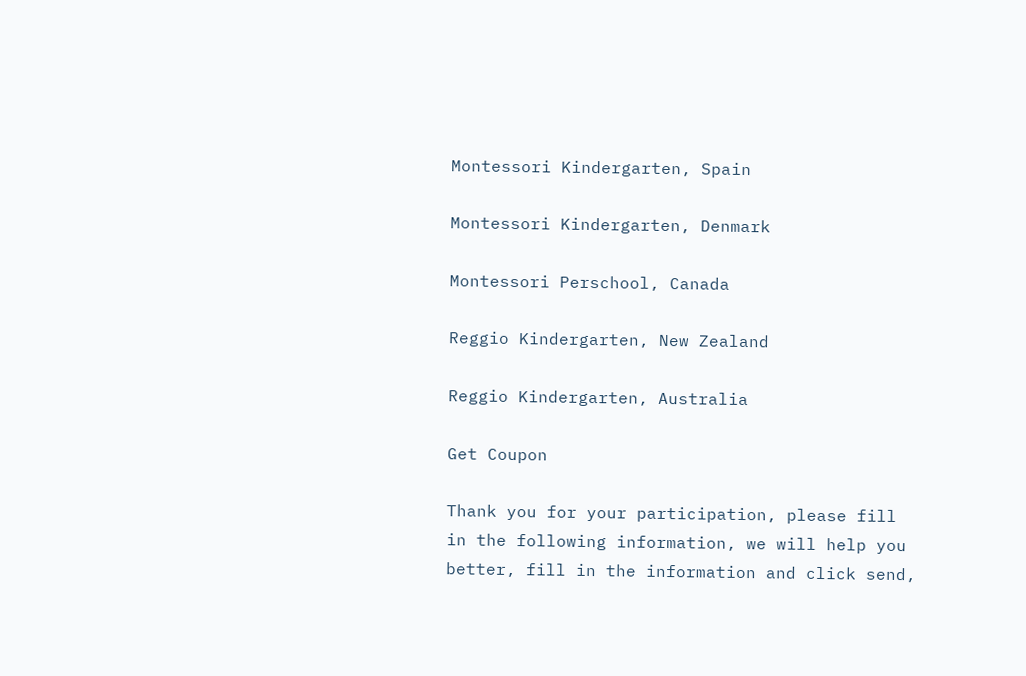Montessori Kindergarten, Spain

Montessori Kindergarten, Denmark

Montessori Perschool, Canada

Reggio Kindergarten, New Zealand

Reggio Kindergarten, Australia

Get Coupon

Thank you for your participation, please fill in the following information, we will help you better, fill in the information and click send,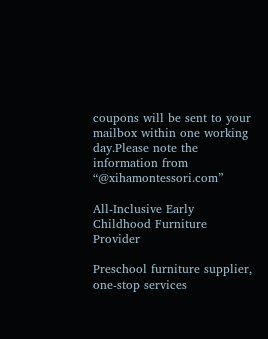coupons will be sent to your mailbox within one working day.Please note the information from “@xihamontessori.com”

All-Inclusive Early Childhood Furniture Provider

Preschool furniture supplier, one-stop services